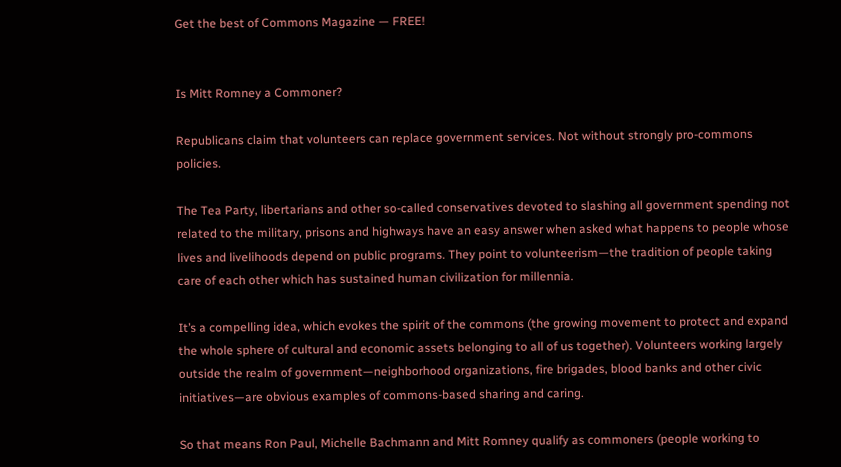Get the best of Commons Magazine — FREE!


Is Mitt Romney a Commoner?

Republicans claim that volunteers can replace government services. Not without strongly pro-commons policies.

The Tea Party, libertarians and other so-called conservatives devoted to slashing all government spending not related to the military, prisons and highways have an easy answer when asked what happens to people whose lives and livelihoods depend on public programs. They point to volunteerism—the tradition of people taking care of each other which has sustained human civilization for millennia.

It’s a compelling idea, which evokes the spirit of the commons (the growing movement to protect and expand the whole sphere of cultural and economic assets belonging to all of us together). Volunteers working largely outside the realm of government—neighborhood organizations, fire brigades, blood banks and other civic initiatives—are obvious examples of commons-based sharing and caring.

So that means Ron Paul, Michelle Bachmann and Mitt Romney qualify as commoners (people working to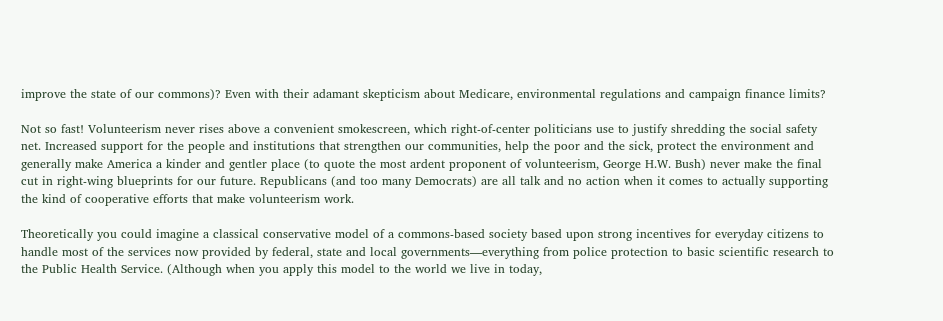improve the state of our commons)? Even with their adamant skepticism about Medicare, environmental regulations and campaign finance limits?

Not so fast! Volunteerism never rises above a convenient smokescreen, which right-of-center politicians use to justify shredding the social safety net. Increased support for the people and institutions that strengthen our communities, help the poor and the sick, protect the environment and generally make America a kinder and gentler place (to quote the most ardent proponent of volunteerism, George H.W. Bush) never make the final cut in right-wing blueprints for our future. Republicans (and too many Democrats) are all talk and no action when it comes to actually supporting the kind of cooperative efforts that make volunteerism work.

Theoretically you could imagine a classical conservative model of a commons-based society based upon strong incentives for everyday citizens to handle most of the services now provided by federal, state and local governments—everything from police protection to basic scientific research to the Public Health Service. (Although when you apply this model to the world we live in today,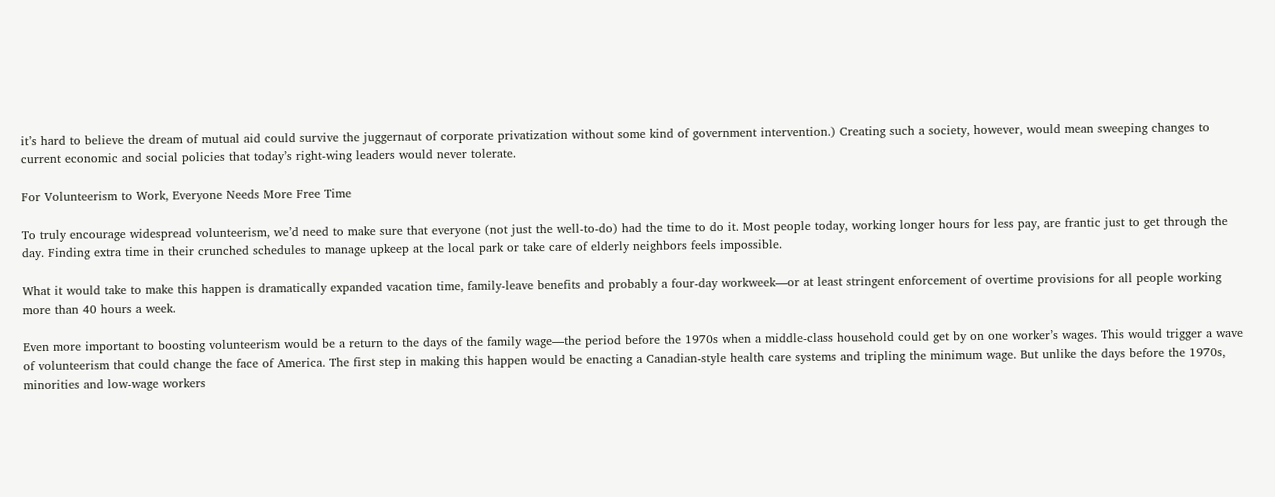it’s hard to believe the dream of mutual aid could survive the juggernaut of corporate privatization without some kind of government intervention.) Creating such a society, however, would mean sweeping changes to current economic and social policies that today’s right-wing leaders would never tolerate.

For Volunteerism to Work, Everyone Needs More Free Time

To truly encourage widespread volunteerism, we’d need to make sure that everyone (not just the well-to-do) had the time to do it. Most people today, working longer hours for less pay, are frantic just to get through the day. Finding extra time in their crunched schedules to manage upkeep at the local park or take care of elderly neighbors feels impossible.

What it would take to make this happen is dramatically expanded vacation time, family-leave benefits and probably a four-day workweek—or at least stringent enforcement of overtime provisions for all people working more than 40 hours a week.

Even more important to boosting volunteerism would be a return to the days of the family wage—the period before the 1970s when a middle-class household could get by on one worker’s wages. This would trigger a wave of volunteerism that could change the face of America. The first step in making this happen would be enacting a Canadian-style health care systems and tripling the minimum wage. But unlike the days before the 1970s, minorities and low-wage workers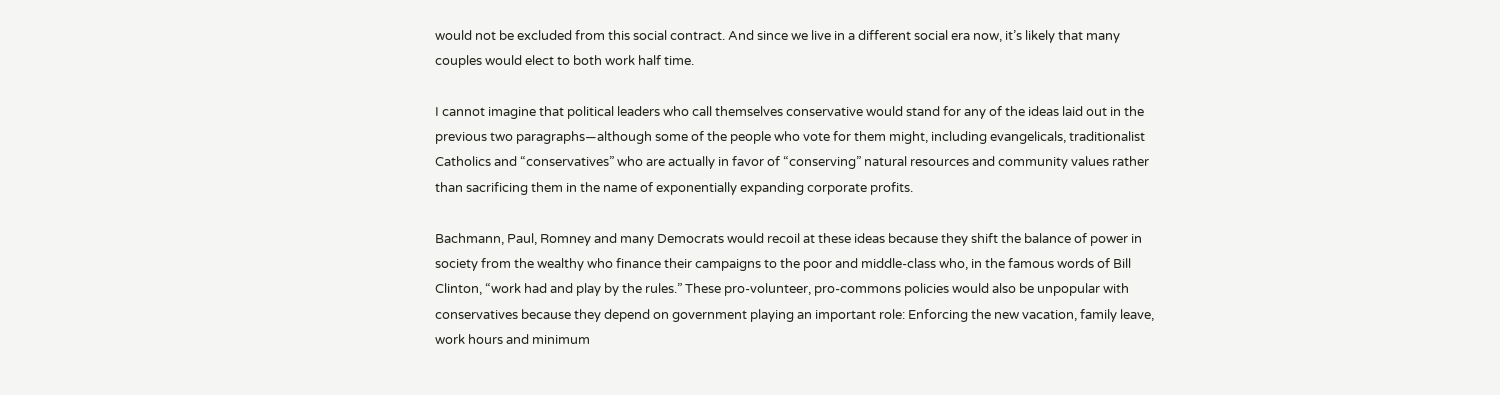would not be excluded from this social contract. And since we live in a different social era now, it’s likely that many couples would elect to both work half time.

I cannot imagine that political leaders who call themselves conservative would stand for any of the ideas laid out in the previous two paragraphs—although some of the people who vote for them might, including evangelicals, traditionalist Catholics and “conservatives” who are actually in favor of “conserving” natural resources and community values rather than sacrificing them in the name of exponentially expanding corporate profits.

Bachmann, Paul, Romney and many Democrats would recoil at these ideas because they shift the balance of power in society from the wealthy who finance their campaigns to the poor and middle-class who, in the famous words of Bill Clinton, “work had and play by the rules.” These pro-volunteer, pro-commons policies would also be unpopular with conservatives because they depend on government playing an important role: Enforcing the new vacation, family leave, work hours and minimum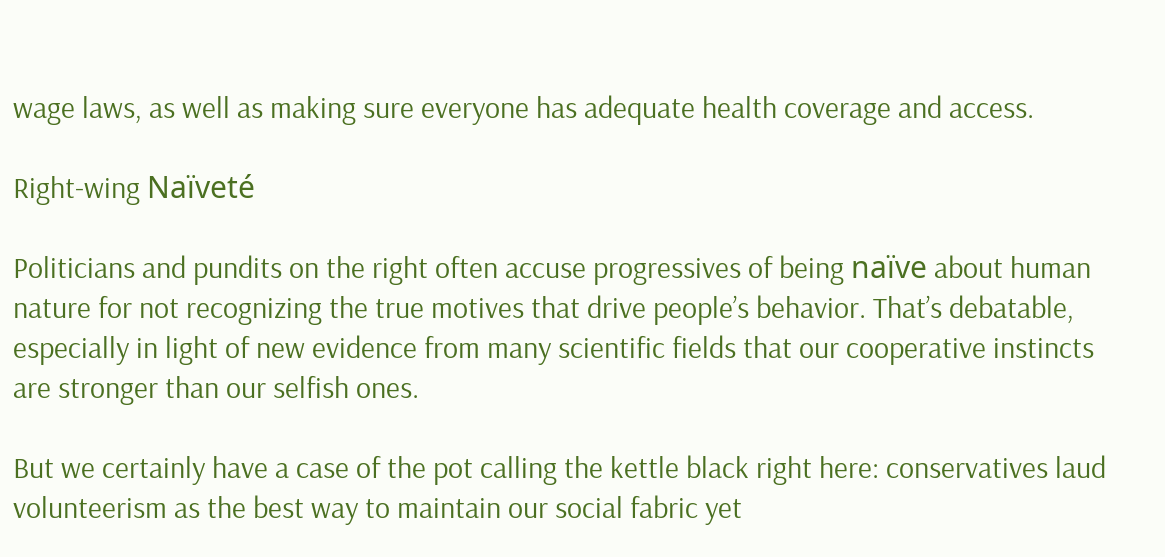wage laws, as well as making sure everyone has adequate health coverage and access.

Right-wing Naïveté

Politicians and pundits on the right often accuse progressives of being naïve about human nature for not recognizing the true motives that drive people’s behavior. That’s debatable, especially in light of new evidence from many scientific fields that our cooperative instincts are stronger than our selfish ones.

But we certainly have a case of the pot calling the kettle black right here: conservatives laud volunteerism as the best way to maintain our social fabric yet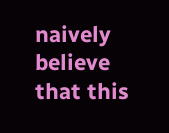naively believe that this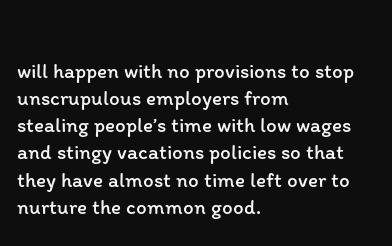will happen with no provisions to stop unscrupulous employers from stealing people’s time with low wages and stingy vacations policies so that they have almost no time left over to nurture the common good.